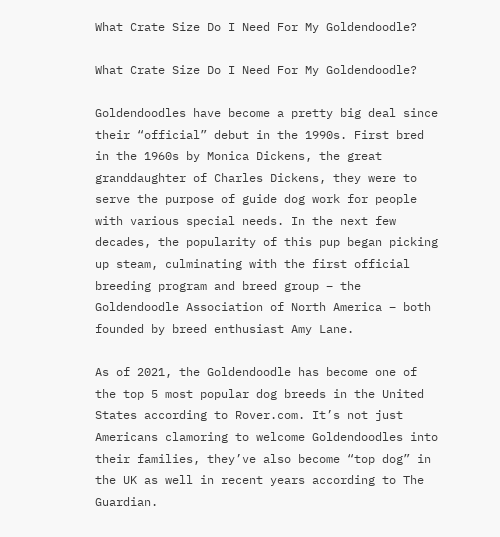What Crate Size Do I Need For My Goldendoodle?

What Crate Size Do I Need For My Goldendoodle?

Goldendoodles have become a pretty big deal since their “official” debut in the 1990s. First bred in the 1960s by Monica Dickens, the great granddaughter of Charles Dickens, they were to serve the purpose of guide dog work for people with various special needs. In the next few decades, the popularity of this pup began picking up steam, culminating with the first official breeding program and breed group – the Goldendoodle Association of North America – both founded by breed enthusiast Amy Lane.

As of 2021, the Goldendoodle has become one of the top 5 most popular dog breeds in the United States according to Rover.com. It’s not just Americans clamoring to welcome Goldendoodles into their families, they’ve also become “top dog” in the UK as well in recent years according to The Guardian.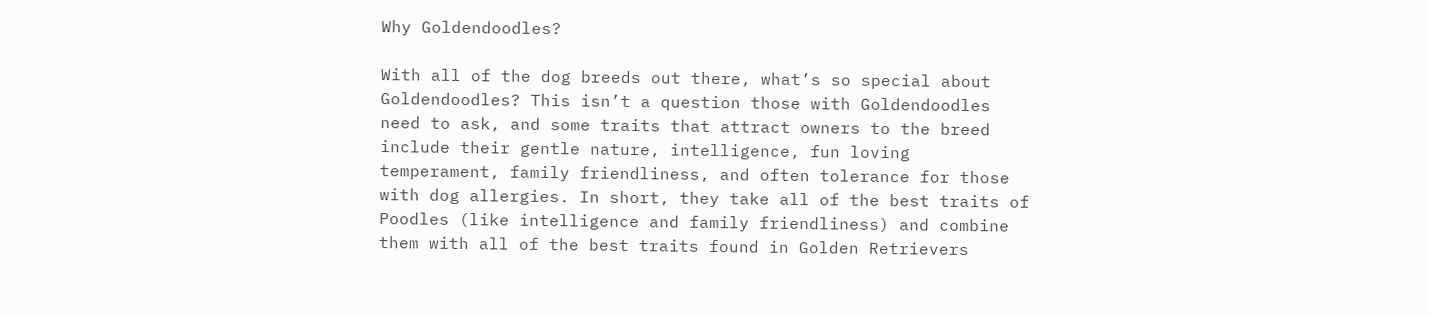Why Goldendoodles?

With all of the dog breeds out there, what’s so special about Goldendoodles? This isn’t a question those with Goldendoodles need to ask, and some traits that attract owners to the breed include their gentle nature, intelligence, fun loving temperament, family friendliness, and often tolerance for those with dog allergies. In short, they take all of the best traits of Poodles (like intelligence and family friendliness) and combine them with all of the best traits found in Golden Retrievers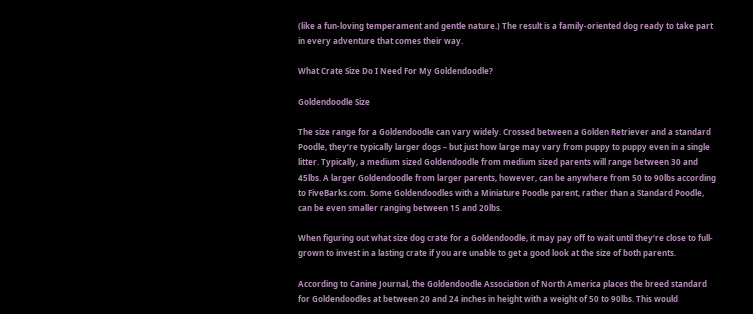(like a fun-loving temperament and gentle nature.) The result is a family-oriented dog ready to take part in every adventure that comes their way.

What Crate Size Do I Need For My Goldendoodle?

Goldendoodle Size

The size range for a Goldendoodle can vary widely. Crossed between a Golden Retriever and a standard Poodle, they’re typically larger dogs – but just how large may vary from puppy to puppy even in a single litter. Typically, a medium sized Goldendoodle from medium sized parents will range between 30 and 45lbs. A larger Goldendoodle from larger parents, however, can be anywhere from 50 to 90lbs according to FiveBarks.com. Some Goldendoodles with a Miniature Poodle parent, rather than a Standard Poodle, can be even smaller ranging between 15 and 20lbs.

When figuring out what size dog crate for a Goldendoodle, it may pay off to wait until they’re close to full-grown to invest in a lasting crate if you are unable to get a good look at the size of both parents.

According to Canine Journal, the Goldendoodle Association of North America places the breed standard for Goldendoodles at between 20 and 24 inches in height with a weight of 50 to 90lbs. This would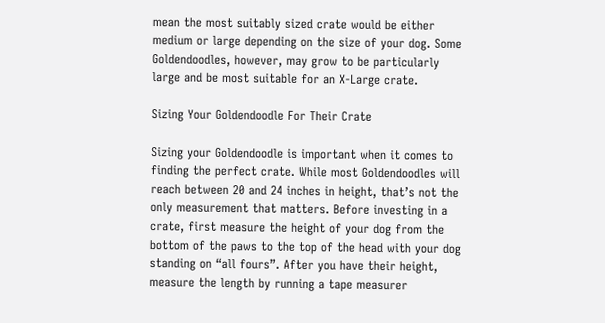mean the most suitably sized crate would be either medium or large depending on the size of your dog. Some Goldendoodles, however, may grow to be particularly large and be most suitable for an X-Large crate.

Sizing Your Goldendoodle For Their Crate

Sizing your Goldendoodle is important when it comes to finding the perfect crate. While most Goldendoodles will reach between 20 and 24 inches in height, that’s not the only measurement that matters. Before investing in a crate, first measure the height of your dog from the bottom of the paws to the top of the head with your dog standing on “all fours”. After you have their height, measure the length by running a tape measurer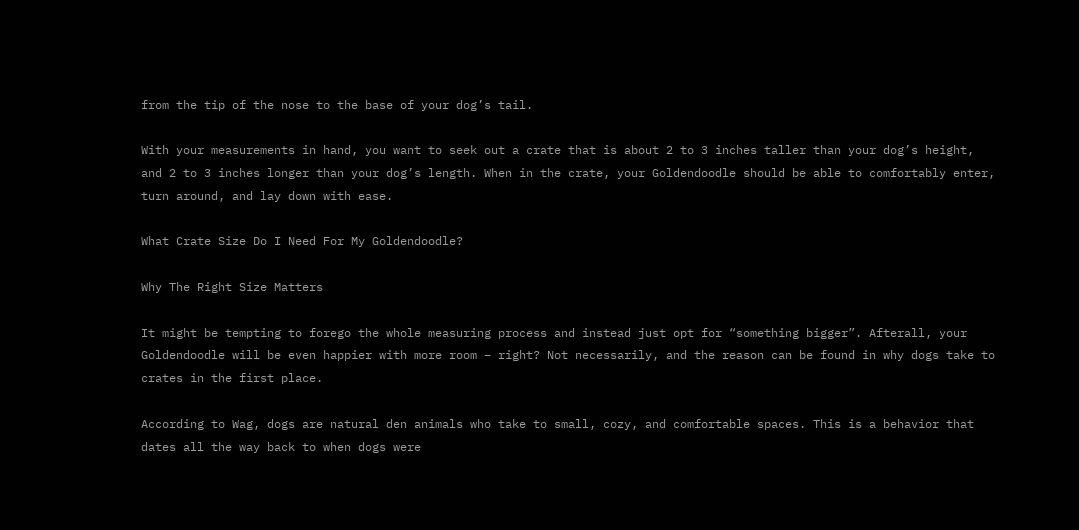from the tip of the nose to the base of your dog’s tail.

With your measurements in hand, you want to seek out a crate that is about 2 to 3 inches taller than your dog’s height, and 2 to 3 inches longer than your dog’s length. When in the crate, your Goldendoodle should be able to comfortably enter, turn around, and lay down with ease.

What Crate Size Do I Need For My Goldendoodle?

Why The Right Size Matters

It might be tempting to forego the whole measuring process and instead just opt for “something bigger”. Afterall, your Goldendoodle will be even happier with more room – right? Not necessarily, and the reason can be found in why dogs take to crates in the first place.

According to Wag, dogs are natural den animals who take to small, cozy, and comfortable spaces. This is a behavior that dates all the way back to when dogs were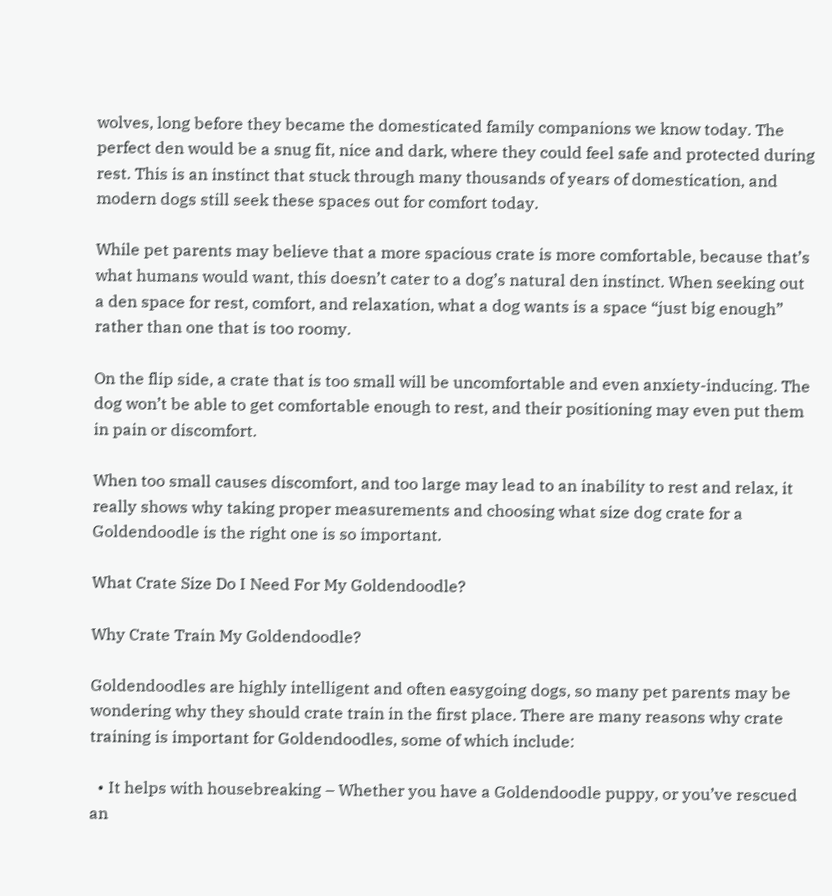wolves, long before they became the domesticated family companions we know today. The perfect den would be a snug fit, nice and dark, where they could feel safe and protected during rest. This is an instinct that stuck through many thousands of years of domestication, and modern dogs still seek these spaces out for comfort today.

While pet parents may believe that a more spacious crate is more comfortable, because that’s what humans would want, this doesn’t cater to a dog’s natural den instinct. When seeking out a den space for rest, comfort, and relaxation, what a dog wants is a space “just big enough” rather than one that is too roomy.

On the flip side, a crate that is too small will be uncomfortable and even anxiety-inducing. The dog won’t be able to get comfortable enough to rest, and their positioning may even put them in pain or discomfort.

When too small causes discomfort, and too large may lead to an inability to rest and relax, it really shows why taking proper measurements and choosing what size dog crate for a Goldendoodle is the right one is so important.

What Crate Size Do I Need For My Goldendoodle?

Why Crate Train My Goldendoodle?

Goldendoodles are highly intelligent and often easygoing dogs, so many pet parents may be wondering why they should crate train in the first place. There are many reasons why crate training is important for Goldendoodles, some of which include:

  • It helps with housebreaking – Whether you have a Goldendoodle puppy, or you’ve rescued an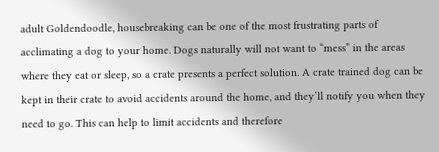adult Goldendoodle, housebreaking can be one of the most frustrating parts of acclimating a dog to your home. Dogs naturally will not want to “mess” in the areas where they eat or sleep, so a crate presents a perfect solution. A crate trained dog can be kept in their crate to avoid accidents around the home, and they’ll notify you when they need to go. This can help to limit accidents and therefore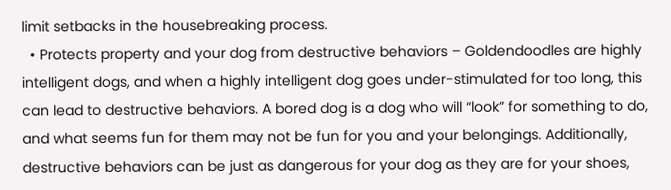limit setbacks in the housebreaking process.
  • Protects property and your dog from destructive behaviors – Goldendoodles are highly intelligent dogs, and when a highly intelligent dog goes under-stimulated for too long, this can lead to destructive behaviors. A bored dog is a dog who will “look” for something to do, and what seems fun for them may not be fun for you and your belongings. Additionally, destructive behaviors can be just as dangerous for your dog as they are for your shoes,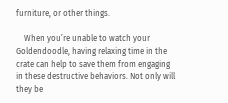furniture, or other things.

    When you’re unable to watch your Goldendoodle, having relaxing time in the crate can help to save them from engaging in these destructive behaviors. Not only will they be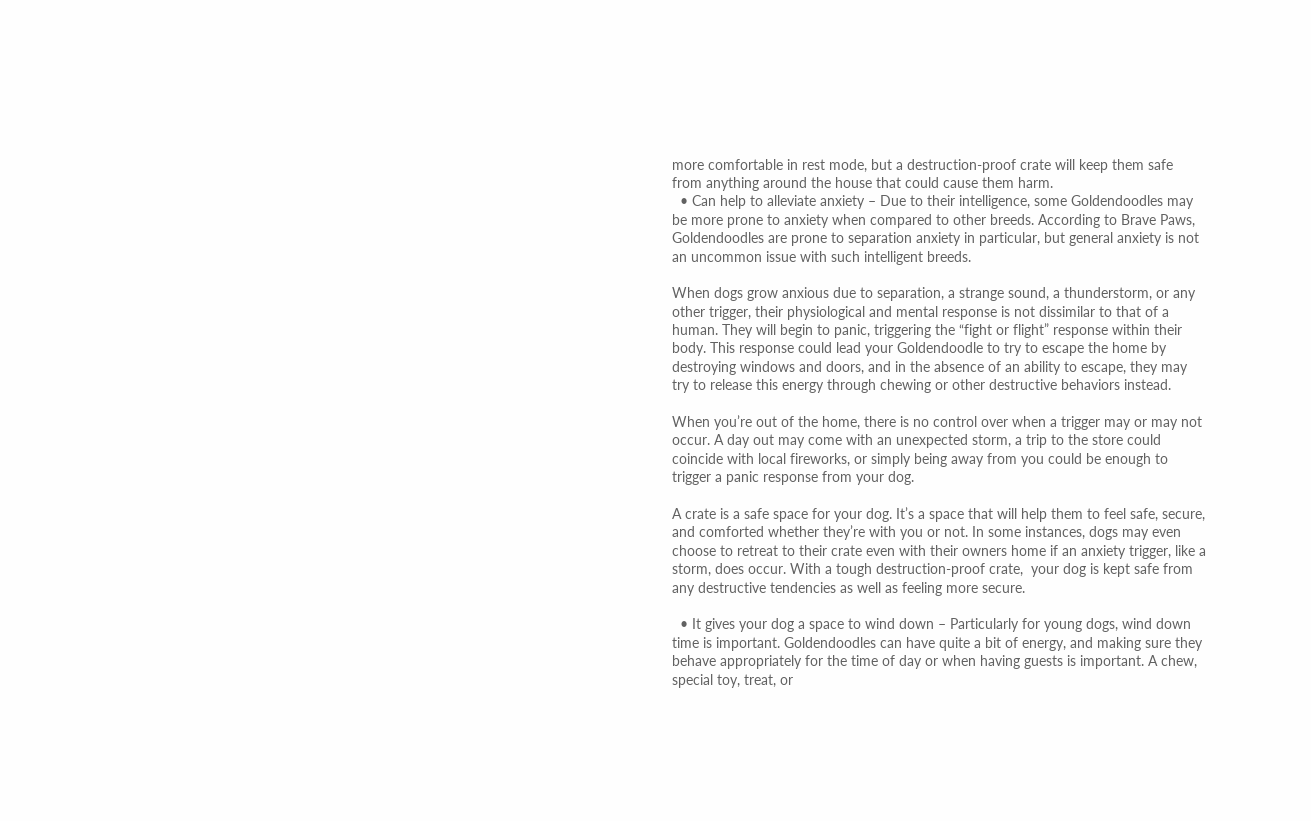more comfortable in rest mode, but a destruction-proof crate will keep them safe from anything around the house that could cause them harm.
  • Can help to alleviate anxiety – Due to their intelligence, some Goldendoodles may be more prone to anxiety when compared to other breeds. According to Brave Paws, Goldendoodles are prone to separation anxiety in particular, but general anxiety is not an uncommon issue with such intelligent breeds.

When dogs grow anxious due to separation, a strange sound, a thunderstorm, or any other trigger, their physiological and mental response is not dissimilar to that of a human. They will begin to panic, triggering the “fight or flight” response within their body. This response could lead your Goldendoodle to try to escape the home by destroying windows and doors, and in the absence of an ability to escape, they may try to release this energy through chewing or other destructive behaviors instead.

When you’re out of the home, there is no control over when a trigger may or may not occur. A day out may come with an unexpected storm, a trip to the store could coincide with local fireworks, or simply being away from you could be enough to trigger a panic response from your dog.

A crate is a safe space for your dog. It’s a space that will help them to feel safe, secure, and comforted whether they’re with you or not. In some instances, dogs may even choose to retreat to their crate even with their owners home if an anxiety trigger, like a storm, does occur. With a tough destruction-proof crate,  your dog is kept safe from any destructive tendencies as well as feeling more secure.

  • It gives your dog a space to wind down – Particularly for young dogs, wind down time is important. Goldendoodles can have quite a bit of energy, and making sure they behave appropriately for the time of day or when having guests is important. A chew, special toy, treat, or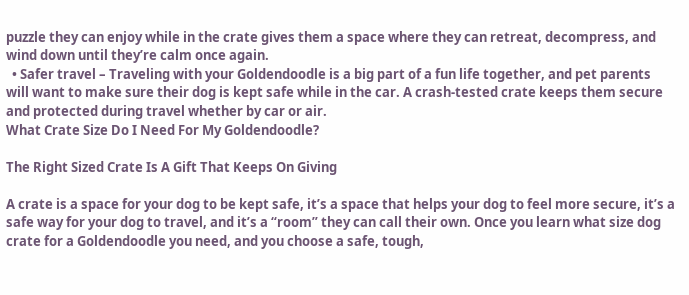puzzle they can enjoy while in the crate gives them a space where they can retreat, decompress, and wind down until they’re calm once again.
  • Safer travel – Traveling with your Goldendoodle is a big part of a fun life together, and pet parents will want to make sure their dog is kept safe while in the car. A crash-tested crate keeps them secure and protected during travel whether by car or air.
What Crate Size Do I Need For My Goldendoodle?

The Right Sized Crate Is A Gift That Keeps On Giving

A crate is a space for your dog to be kept safe, it’s a space that helps your dog to feel more secure, it’s a safe way for your dog to travel, and it’s a “room” they can call their own. Once you learn what size dog crate for a Goldendoodle you need, and you choose a safe, tough,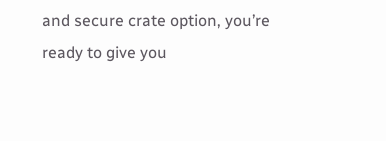and secure crate option, you’re ready to give you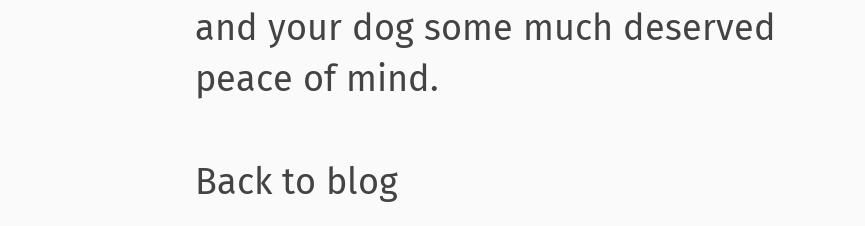and your dog some much deserved peace of mind.

Back to blog